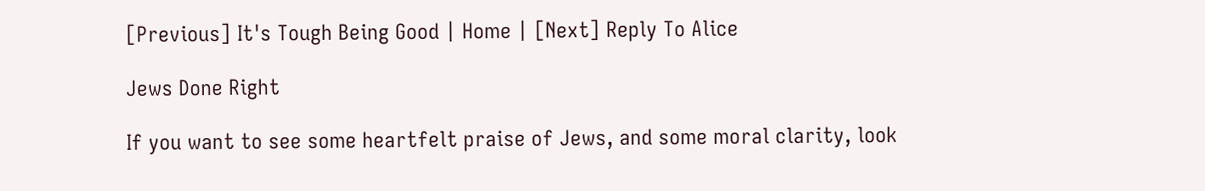[Previous] It's Tough Being Good | Home | [Next] Reply To Alice

Jews Done Right

If you want to see some heartfelt praise of Jews, and some moral clarity, look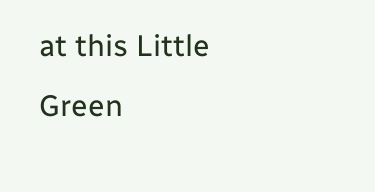at this Little Green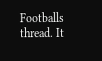Footballs thread. It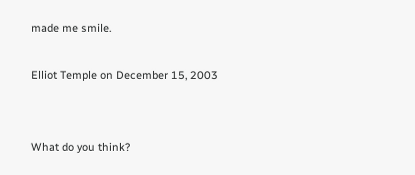made me smile.

Elliot Temple on December 15, 2003


What do you think?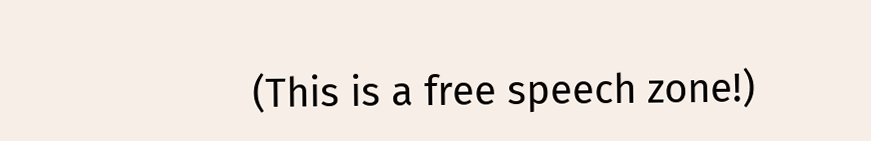(This is a free speech zone!)